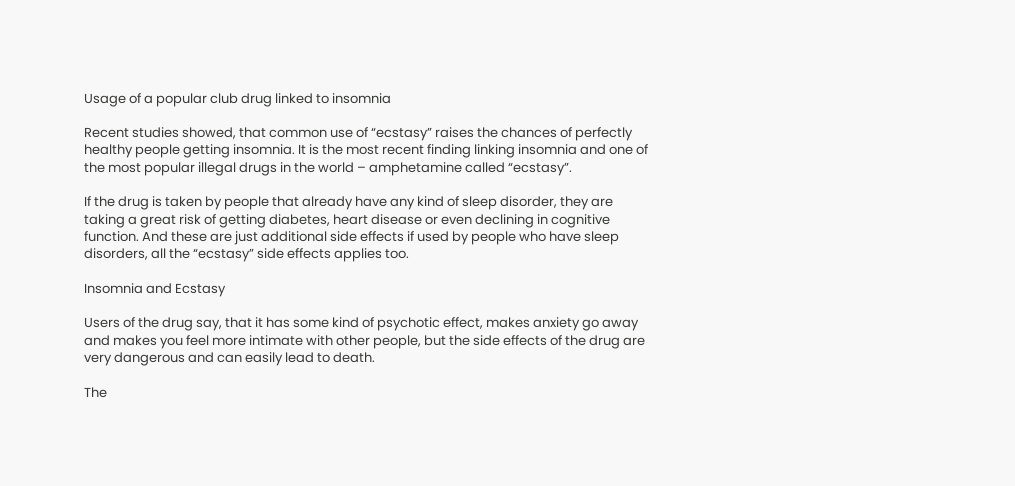Usage of a popular club drug linked to insomnia

Recent studies showed, that common use of “ecstasy” raises the chances of perfectly healthy people getting insomnia. It is the most recent finding linking insomnia and one of the most popular illegal drugs in the world – amphetamine called “ecstasy”.

If the drug is taken by people that already have any kind of sleep disorder, they are taking a great risk of getting diabetes, heart disease or even declining in cognitive function. And these are just additional side effects if used by people who have sleep disorders, all the “ecstasy” side effects applies too.

Insomnia and Ecstasy

Users of the drug say, that it has some kind of psychotic effect, makes anxiety go away and makes you feel more intimate with other people, but the side effects of the drug are very dangerous and can easily lead to death.

The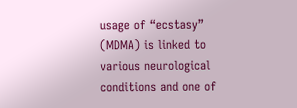usage of “ecstasy” (MDMA) is linked to various neurological conditions and one of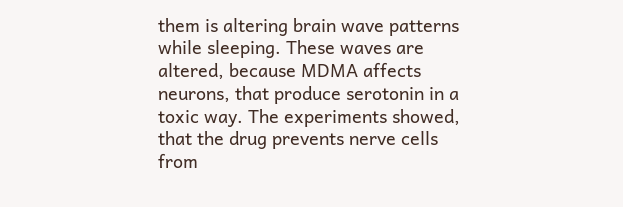them is altering brain wave patterns while sleeping. These waves are altered, because MDMA affects neurons, that produce serotonin in a toxic way. The experiments showed, that the drug prevents nerve cells from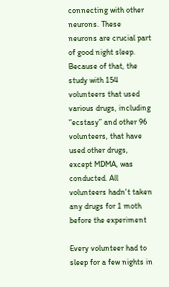connecting with other neurons. These neurons are crucial part of good night sleep. Because of that, the study with 154 volunteers that used various drugs, including “ecstasy” and other 96 volunteers, that have used other drugs, except MDMA, was conducted. All volunteers hadn't taken any drugs for 1 moth before the experiment

Every volunteer had to sleep for a few nights in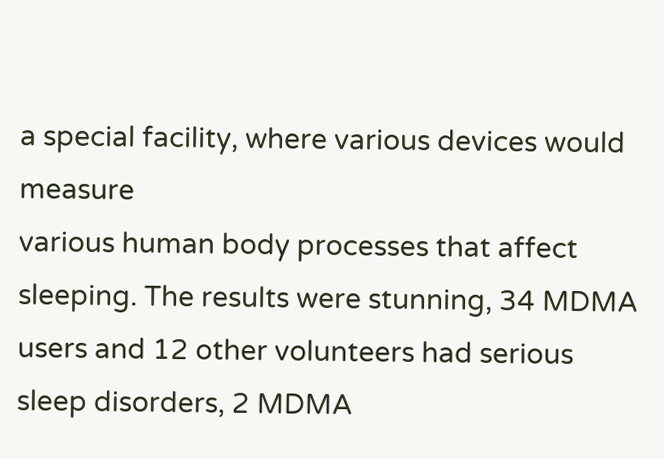a special facility, where various devices would measure
various human body processes that affect sleeping. The results were stunning, 34 MDMA users and 12 other volunteers had serious sleep disorders, 2 MDMA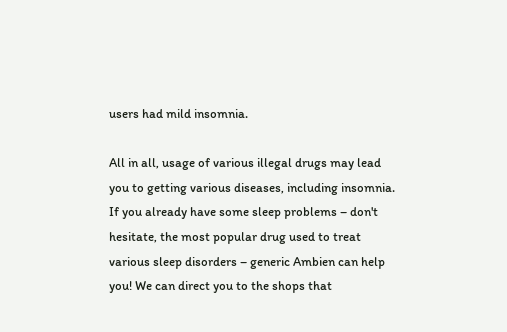users had mild insomnia.

All in all, usage of various illegal drugs may lead you to getting various diseases, including insomnia. If you already have some sleep problems – don't hesitate, the most popular drug used to treat various sleep disorders – generic Ambien can help you! We can direct you to the shops that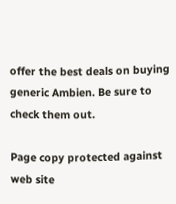offer the best deals on buying generic Ambien. Be sure to check them out.

Page copy protected against web site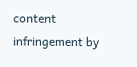content infringement by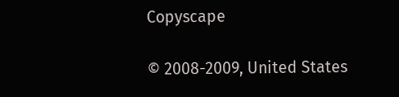Copyscape

© 2008-2009, United States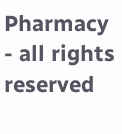Pharmacy - all rights reserved